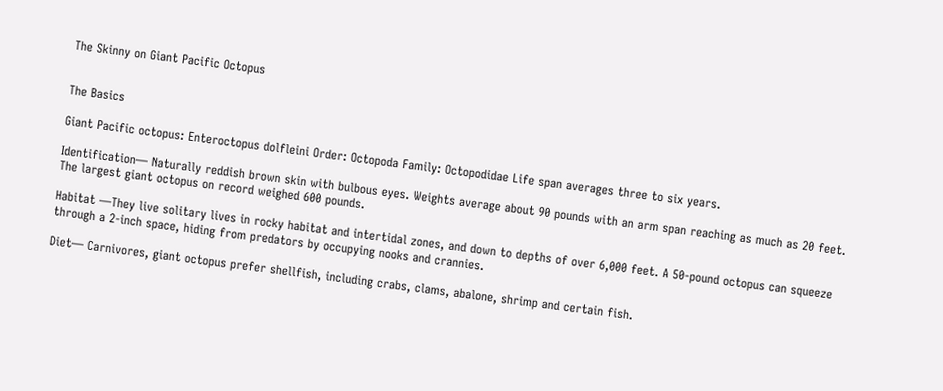The Skinny on Giant Pacific Octopus


The Basics

Giant Pacific octopus: Enteroctopus dolfleini Order: Octopoda Family: Octopodidae Life span averages three to six years.

Identification— Naturally reddish brown skin with bulbous eyes. Weights average about 90 pounds with an arm span reaching as much as 20 feet. The largest giant octopus on record weighed 600 pounds.

Habitat —They live solitary lives in rocky habitat and intertidal zones, and down to depths of over 6,000 feet. A 50-pound octopus can squeeze through a 2-inch space, hiding from predators by occupying nooks and crannies.

Diet— Carnivores, giant octopus prefer shellfish, including crabs, clams, abalone, shrimp and certain fish.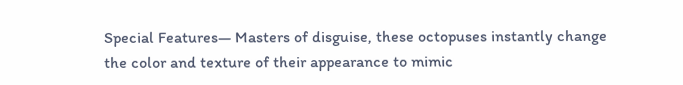Special Features— Masters of disguise, these octopuses instantly change the color and texture of their appearance to mimic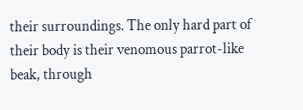their surroundings. The only hard part of their body is their venomous parrot-like beak, through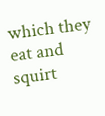which they eat and squirt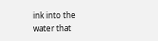ink into the water that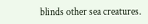blinds other sea creatures.